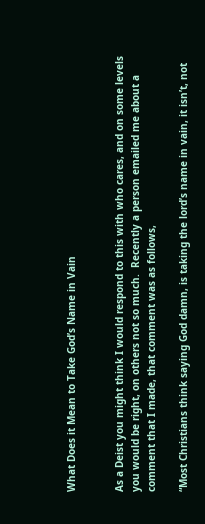What Does it Mean to Take God’s Name in Vain


As a Deist you might think I would respond to this with who cares, and on some levels you would be right, on others not so much.  Recently a person emailed me about a comment that I made, that comment was as follows,

“Most Christians think saying God damn, is taking the lord’s name in vain, it isn’t, not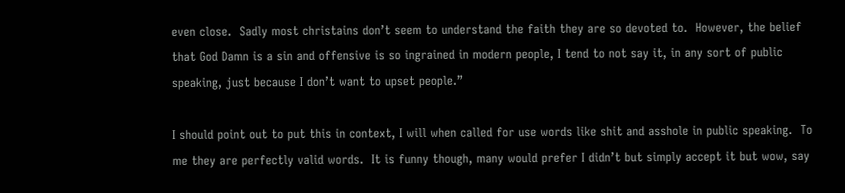even close.  Sadly most christains don’t seem to understand the faith they are so devoted to.  However, the belief that God Damn is a sin and offensive is so ingrained in modern people, I tend to not say it, in any sort of public speaking, just because I don’t want to upset people.”

I should point out to put this in context, I will when called for use words like shit and asshole in public speaking.  To me they are perfectly valid words.  It is funny though, many would prefer I didn’t but simply accept it but wow, say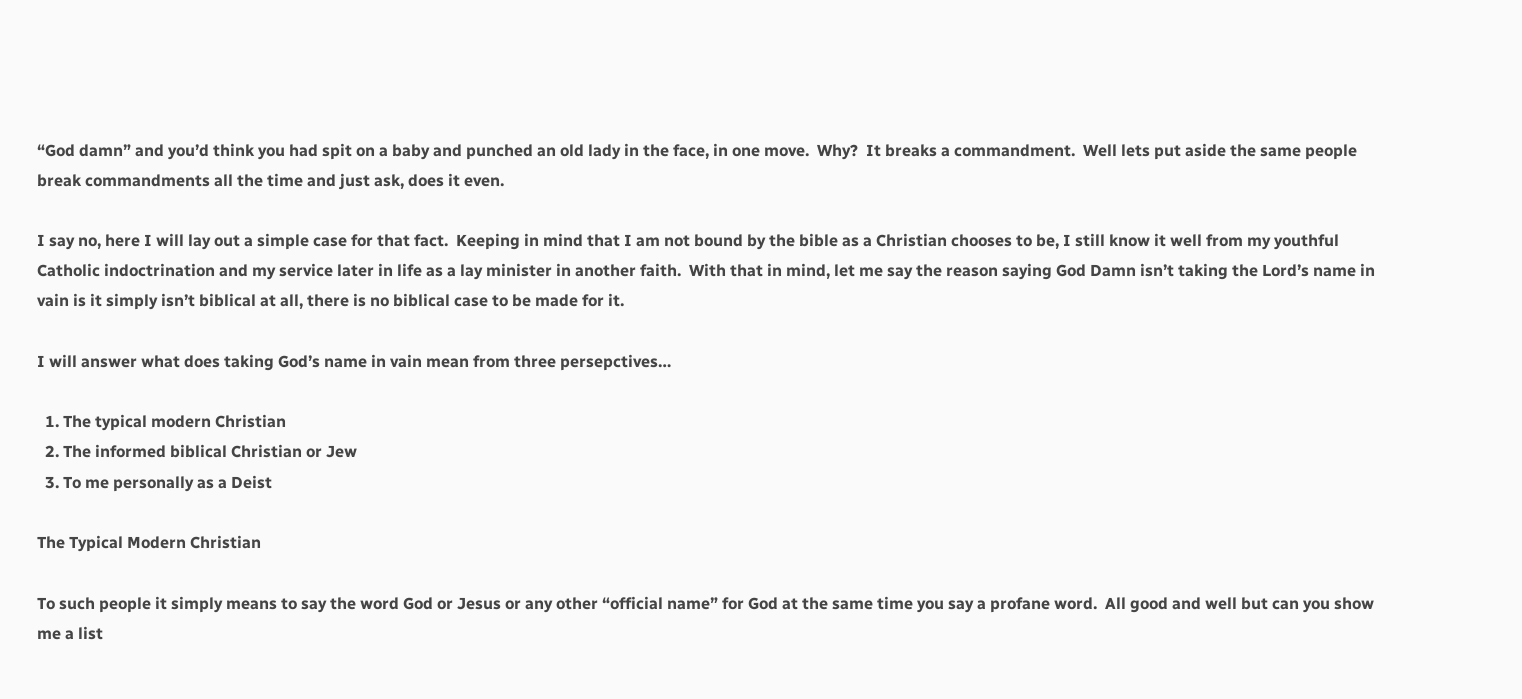“God damn” and you’d think you had spit on a baby and punched an old lady in the face, in one move.  Why?  It breaks a commandment.  Well lets put aside the same people break commandments all the time and just ask, does it even.

I say no, here I will lay out a simple case for that fact.  Keeping in mind that I am not bound by the bible as a Christian chooses to be, I still know it well from my youthful Catholic indoctrination and my service later in life as a lay minister in another faith.  With that in mind, let me say the reason saying God Damn isn’t taking the Lord’s name in vain is it simply isn’t biblical at all, there is no biblical case to be made for it.

I will answer what does taking God’s name in vain mean from three persepctives…

  1. The typical modern Christian
  2. The informed biblical Christian or Jew
  3. To me personally as a Deist

The Typical Modern Christian

To such people it simply means to say the word God or Jesus or any other “official name” for God at the same time you say a profane word.  All good and well but can you show me a list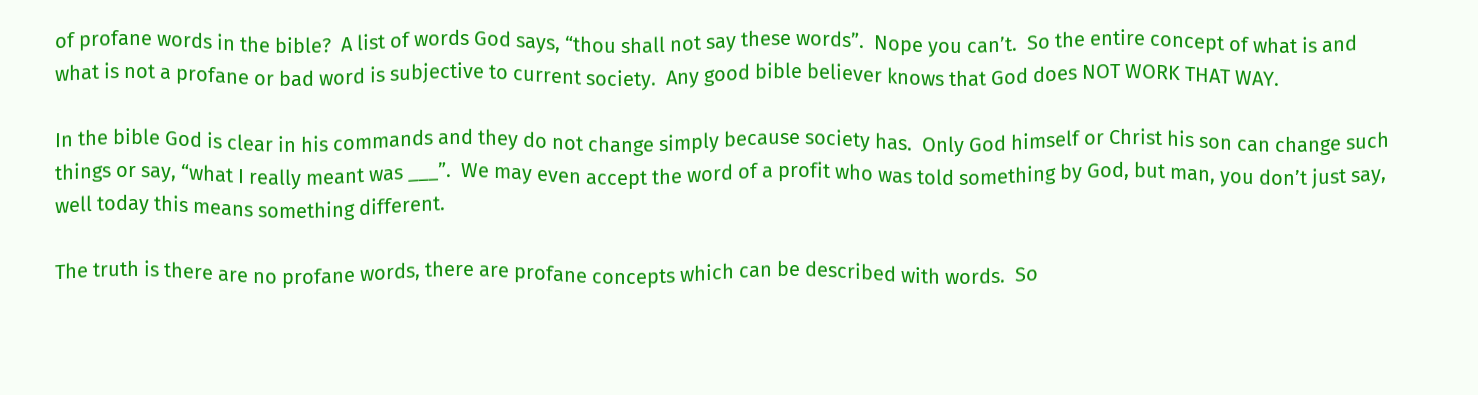of profane words in the bible?  A list of words God says, “thou shall not say these words”.  Nope you can’t.  So the entire concept of what is and what is not a profane or bad word is subjective to current society.  Any good bible believer knows that God does NOT WORK THAT WAY.

In the bible God is clear in his commands and they do not change simply because society has.  Only God himself or Christ his son can change such things or say, “what I really meant was ___”.  We may even accept the word of a profit who was told something by God, but man, you don’t just say, well today this means something different.

The truth is there are no profane words, there are profane concepts which can be described with words.  So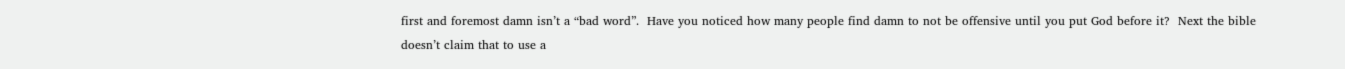first and foremost damn isn’t a “bad word”.  Have you noticed how many people find damn to not be offensive until you put God before it?  Next the bible doesn’t claim that to use a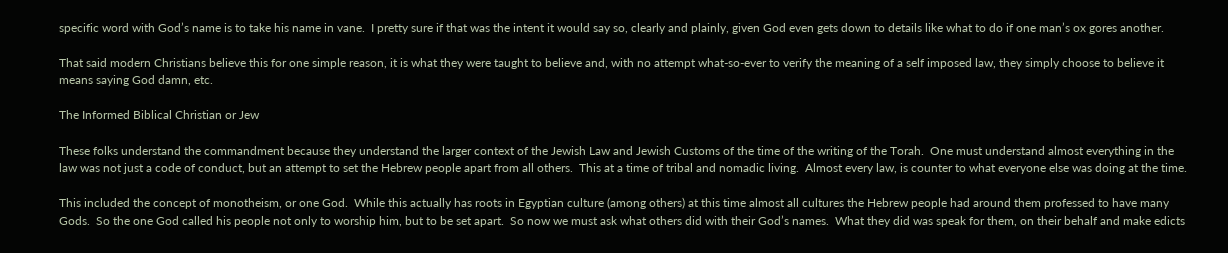specific word with God’s name is to take his name in vane.  I pretty sure if that was the intent it would say so, clearly and plainly, given God even gets down to details like what to do if one man’s ox gores another.

That said modern Christians believe this for one simple reason, it is what they were taught to believe and, with no attempt what-so-ever to verify the meaning of a self imposed law, they simply choose to believe it means saying God damn, etc.

The Informed Biblical Christian or Jew

These folks understand the commandment because they understand the larger context of the Jewish Law and Jewish Customs of the time of the writing of the Torah.  One must understand almost everything in the law was not just a code of conduct, but an attempt to set the Hebrew people apart from all others.  This at a time of tribal and nomadic living.  Almost every law, is counter to what everyone else was doing at the time.

This included the concept of monotheism, or one God.  While this actually has roots in Egyptian culture (among others) at this time almost all cultures the Hebrew people had around them professed to have many Gods.  So the one God called his people not only to worship him, but to be set apart.  So now we must ask what others did with their God’s names.  What they did was speak for them, on their behalf and make edicts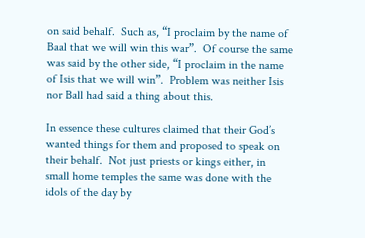on said behalf.  Such as, “I proclaim by the name of Baal that we will win this war”.  Of course the same was said by the other side, “I proclaim in the name of Isis that we will win”.  Problem was neither Isis nor Ball had said a thing about this.

In essence these cultures claimed that their God’s wanted things for them and proposed to speak on their behalf.  Not just priests or kings either, in small home temples the same was done with the idols of the day by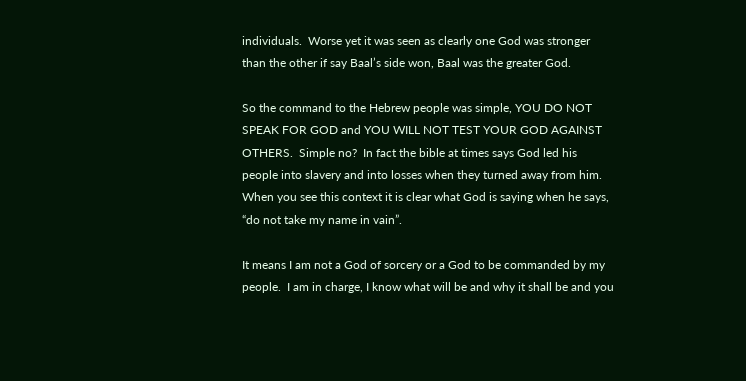individuals.  Worse yet it was seen as clearly one God was stronger than the other if say Baal’s side won, Baal was the greater God.

So the command to the Hebrew people was simple, YOU DO NOT SPEAK FOR GOD and YOU WILL NOT TEST YOUR GOD AGAINST OTHERS.  Simple no?  In fact the bible at times says God led his people into slavery and into losses when they turned away from him.  When you see this context it is clear what God is saying when he says, “do not take my name in vain”.

It means I am not a God of sorcery or a God to be commanded by my people.  I am in charge, I know what will be and why it shall be and you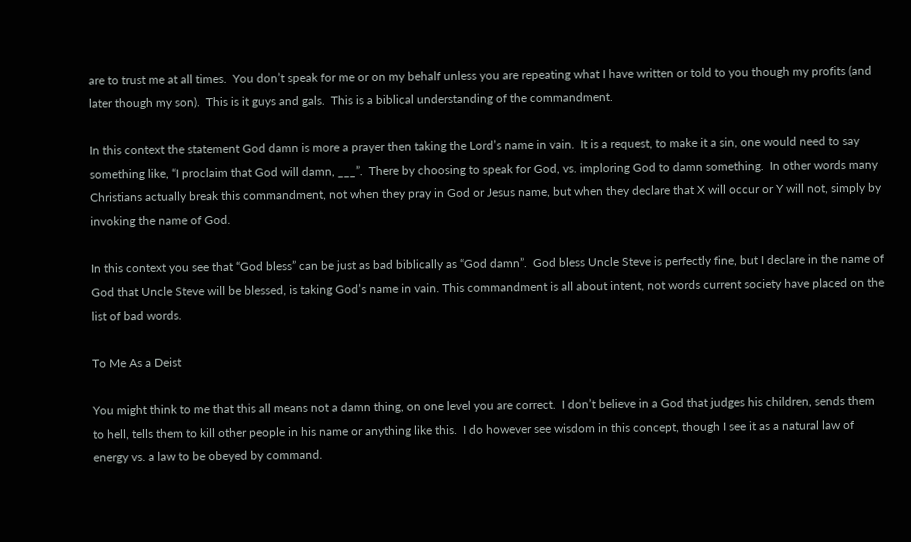are to trust me at all times.  You don’t speak for me or on my behalf unless you are repeating what I have written or told to you though my profits (and later though my son).  This is it guys and gals.  This is a biblical understanding of the commandment.

In this context the statement God damn is more a prayer then taking the Lord’s name in vain.  It is a request, to make it a sin, one would need to say something like, “I proclaim that God will damn, ___”.  There by choosing to speak for God, vs. imploring God to damn something.  In other words many Christians actually break this commandment, not when they pray in God or Jesus name, but when they declare that X will occur or Y will not, simply by invoking the name of God.

In this context you see that “God bless” can be just as bad biblically as “God damn”.  God bless Uncle Steve is perfectly fine, but I declare in the name of God that Uncle Steve will be blessed, is taking God’s name in vain. This commandment is all about intent, not words current society have placed on the list of bad words.

To Me As a Deist

You might think to me that this all means not a damn thing, on one level you are correct.  I don’t believe in a God that judges his children, sends them to hell, tells them to kill other people in his name or anything like this.  I do however see wisdom in this concept, though I see it as a natural law of energy vs. a law to be obeyed by command.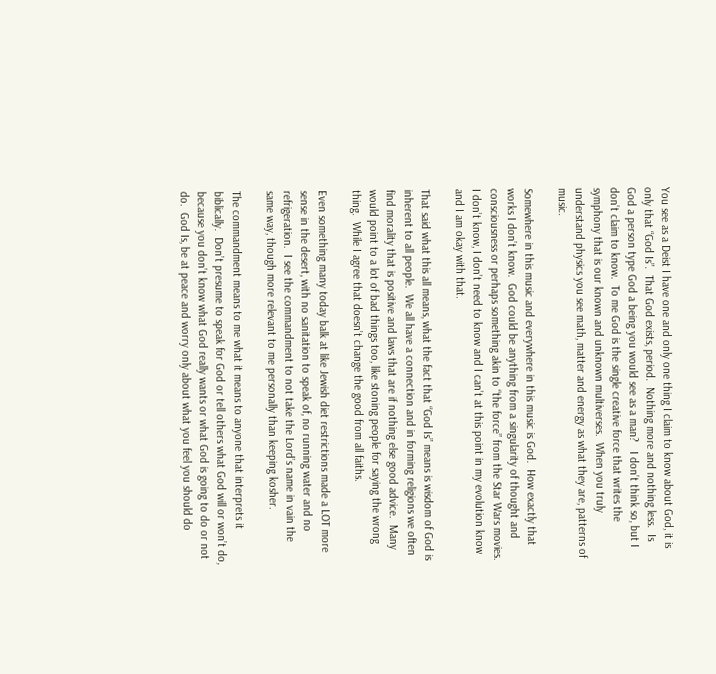You see as a Deist I have one and only one thing I claim to know about God, it is only that “God Is”.  That God exists, period.  Nothing more and nothing less.  Is God a person type God a being you would see as a man?   I don’t think so, but I don’t claim to know.  To me God is the single creative force that writes the symphony that is our known and unknown multiverses.  When you truly understand physics you see math, matter and energy as what they are, patterns of music.

Somewhere in this music and everywhere in this music is God.  How exactly that works I don’t know.  God could be anything from a singularity of thought and consciousness or perhaps something akin to “the force” from the Star Wars movies.  I don’t know, I don’t need to know and I can’t at this point in my evolution know and I am okay with that.

That said what this all means, what the fact that “God Is” means is wisdom of God is inherent to all people.  We all have a connection and in forming religions we often find morality that is positive and laws that are if nothing else good advice.  Many would point to a lot of bad things too, like stoning people for saying the wrong thing.  While I agree that doesn’t change the good from all faiths.

Even something many today balk at like Jewish diet restrictions made a LOT more sense in the desert, with no sanitation to speak of, no running water and no refrigeration.  I see the commandment to not take the Lord’s name in vain the same way, though more relevant to me personally than keeping kosher.

The commandment means to me what it means to anyone that interprets it biblically.  Don’t presume to speak for God or tell others what God will or won’t do, because you don’t know what God really wants or what God is going to do or not do.  God Is, be at peace and worry only about what you feel you should do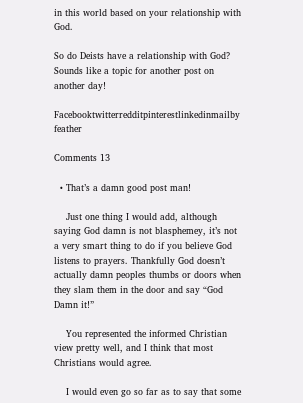in this world based on your relationship with God.

So do Deists have a relationship with God?  Sounds like a topic for another post on another day!

Facebooktwitterredditpinterestlinkedinmailby feather

Comments 13

  • That’s a damn good post man!

    Just one thing I would add, although saying God damn is not blasphemey, it’s not a very smart thing to do if you believe God listens to prayers. Thankfully God doesn’t actually damn peoples thumbs or doors when they slam them in the door and say “God Damn it!”

    You represented the informed Christian view pretty well, and I think that most Christians would agree.

    I would even go so far as to say that some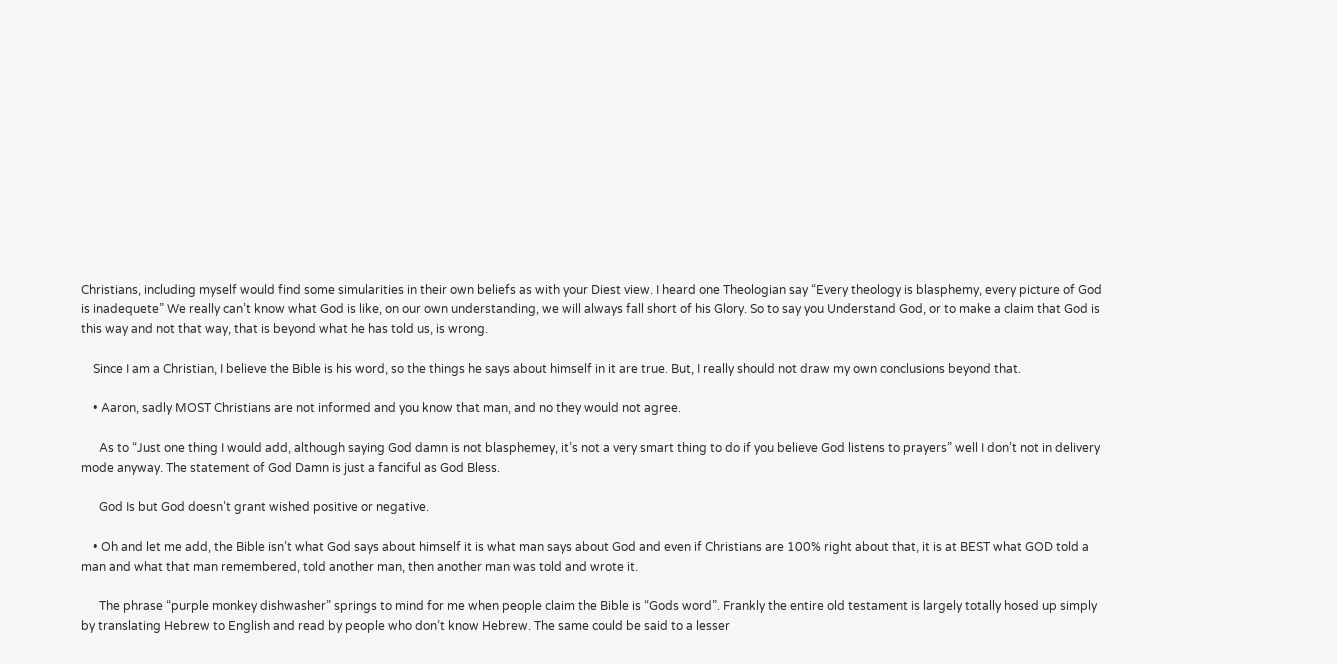Christians, including myself would find some simularities in their own beliefs as with your Diest view. I heard one Theologian say “Every theology is blasphemy, every picture of God is inadequete” We really can’t know what God is like, on our own understanding, we will always fall short of his Glory. So to say you Understand God, or to make a claim that God is this way and not that way, that is beyond what he has told us, is wrong.

    Since I am a Christian, I believe the Bible is his word, so the things he says about himself in it are true. But, I really should not draw my own conclusions beyond that.

    • Aaron, sadly MOST Christians are not informed and you know that man, and no they would not agree.

      As to “Just one thing I would add, although saying God damn is not blasphemey, it’s not a very smart thing to do if you believe God listens to prayers” well I don’t not in delivery mode anyway. The statement of God Damn is just a fanciful as God Bless.

      God Is but God doesn’t grant wished positive or negative.

    • Oh and let me add, the Bible isn’t what God says about himself it is what man says about God and even if Christians are 100% right about that, it is at BEST what GOD told a man and what that man remembered, told another man, then another man was told and wrote it.

      The phrase “purple monkey dishwasher” springs to mind for me when people claim the Bible is “Gods word”. Frankly the entire old testament is largely totally hosed up simply by translating Hebrew to English and read by people who don’t know Hebrew. The same could be said to a lesser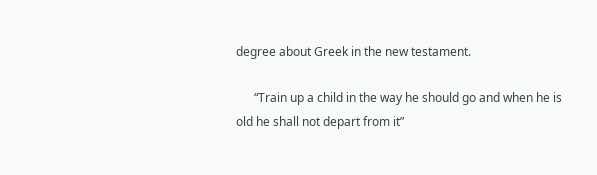degree about Greek in the new testament.

      “Train up a child in the way he should go and when he is old he shall not depart from it”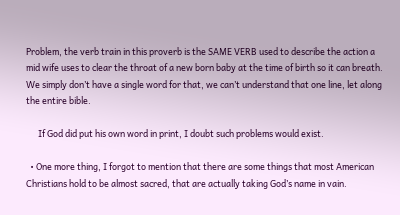Problem, the verb train in this proverb is the SAME VERB used to describe the action a mid wife uses to clear the throat of a new born baby at the time of birth so it can breath. We simply don’t have a single word for that, we can’t understand that one line, let along the entire bible.

      If God did put his own word in print, I doubt such problems would exist.

  • One more thing, I forgot to mention that there are some things that most American Christians hold to be almost sacred, that are actually taking God’s name in vain.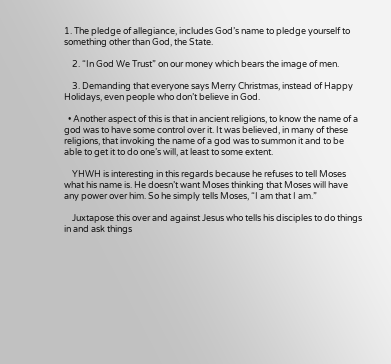1. The pledge of allegiance, includes God’s name to pledge yourself to something other than God, the State.

    2. “In God We Trust” on our money which bears the image of men.

    3. Demanding that everyone says Merry Christmas, instead of Happy Holidays, even people who don’t believe in God.

  • Another aspect of this is that in ancient religions, to know the name of a god was to have some control over it. It was believed, in many of these religions, that invoking the name of a god was to summon it and to be able to get it to do one’s will, at least to some extent.

    YHWH is interesting in this regards because he refuses to tell Moses what his name is. He doesn’t want Moses thinking that Moses will have any power over him. So he simply tells Moses, “I am that I am.”

    Juxtapose this over and against Jesus who tells his disciples to do things in and ask things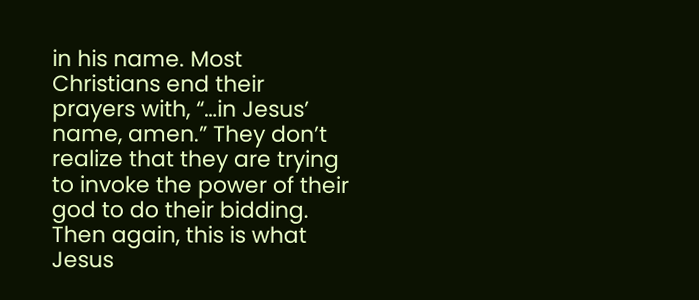in his name. Most Christians end their prayers with, “…in Jesus’ name, amen.” They don’t realize that they are trying to invoke the power of their god to do their bidding. Then again, this is what Jesus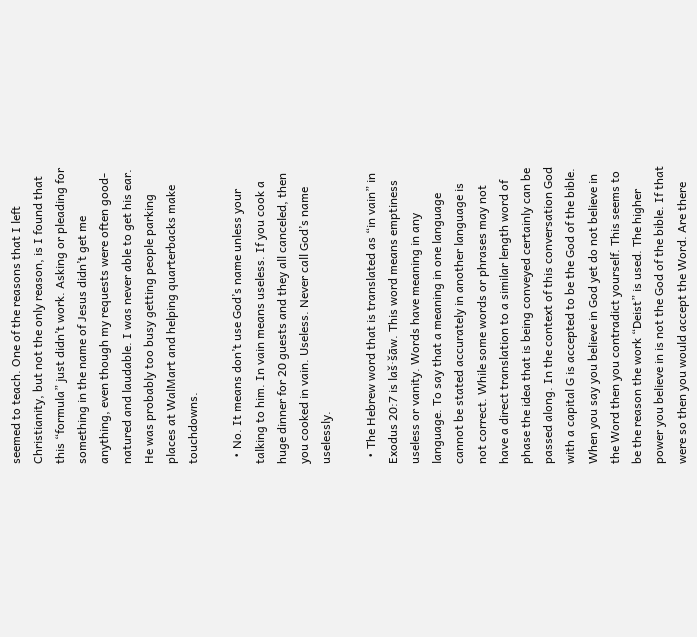seemed to teach. One of the reasons that I left Christianity, but not the only reason, is I found that this “formula” just didn’t work. Asking or pleading for something in the name of Jesus didn’t get me anything, even though my requests were often good-natured and laudable. I was never able to get his ear. He was probably too busy getting people parking places at WalMart and helping quarterbacks make touchdowns.

  • No. It means don’t use God’s name unless your talking to him. In vain means useless. If you cook a huge dinner for 20 guests and they all canceled, then you cooked in vain. Useless. Never call God’s name uselessly.

  • The Hebrew word that is translated as “in vain” in Exodus 20:7 is laš·šāw. This word means emptiness useless or vanity. Words have meaning in any language. To say that a meaning in one language cannot be stated accurately in another language is not correct. While some words or phrases may not have a direct translation to a similar length word of phase the idea that is being conveyed certainly can be passed along. In the context of this conversation God with a capital G is accepted to be the God of the bible. When you say you believe in God yet do not believe in the Word then you contradict yourself. This seems to be the reason the work “Deist” is used. The higher power you believe in is not the God of the bible. If that were so then you would accept the Word. Are there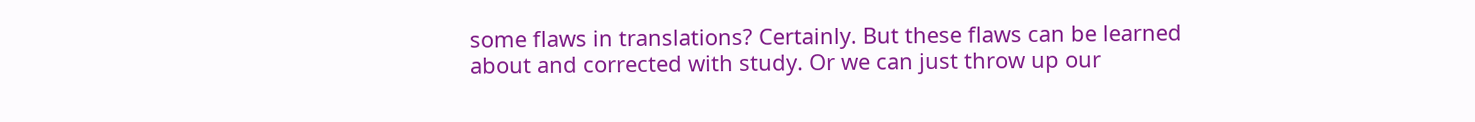some flaws in translations? Certainly. But these flaws can be learned about and corrected with study. Or we can just throw up our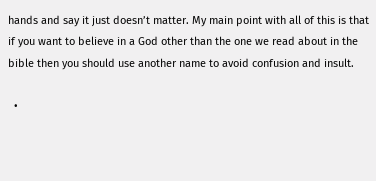hands and say it just doesn’t matter. My main point with all of this is that if you want to believe in a God other than the one we read about in the bible then you should use another name to avoid confusion and insult.

  •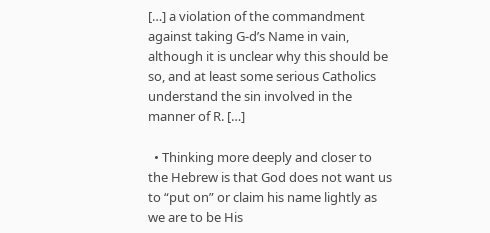[…] a violation of the commandment against taking G-d’s Name in vain, although it is unclear why this should be so, and at least some serious Catholics understand the sin involved in the manner of R. […]

  • Thinking more deeply and closer to the Hebrew is that God does not want us to “put on” or claim his name lightly as we are to be His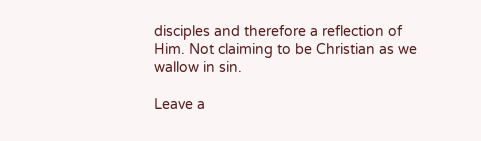disciples and therefore a reflection of Him. Not claiming to be Christian as we wallow in sin.

Leave a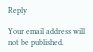Reply

Your email address will not be published.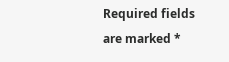Required fields are marked *